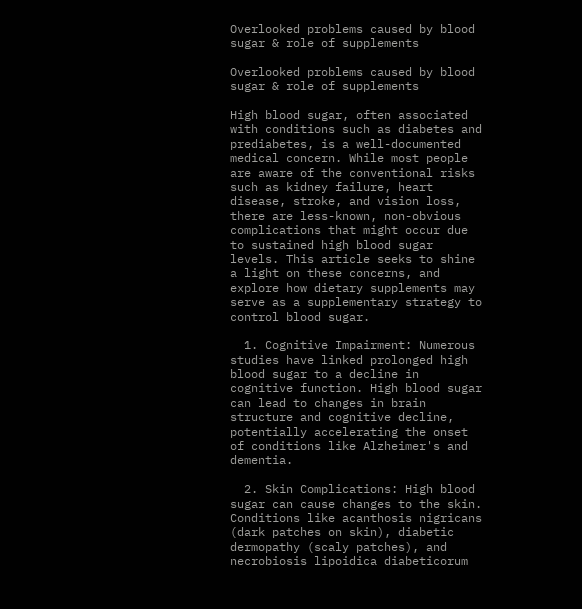Overlooked problems caused by blood sugar & role of supplements

Overlooked problems caused by blood sugar & role of supplements

High blood sugar, often associated with conditions such as diabetes and prediabetes, is a well-documented medical concern. While most people are aware of the conventional risks such as kidney failure, heart disease, stroke, and vision loss, there are less-known, non-obvious complications that might occur due to sustained high blood sugar levels. This article seeks to shine a light on these concerns, and explore how dietary supplements may serve as a supplementary strategy to control blood sugar.

  1. Cognitive Impairment: Numerous studies have linked prolonged high blood sugar to a decline in cognitive function. High blood sugar can lead to changes in brain structure and cognitive decline, potentially accelerating the onset of conditions like Alzheimer's and dementia.

  2. Skin Complications: High blood sugar can cause changes to the skin. Conditions like acanthosis nigricans (dark patches on skin), diabetic dermopathy (scaly patches), and necrobiosis lipoidica diabeticorum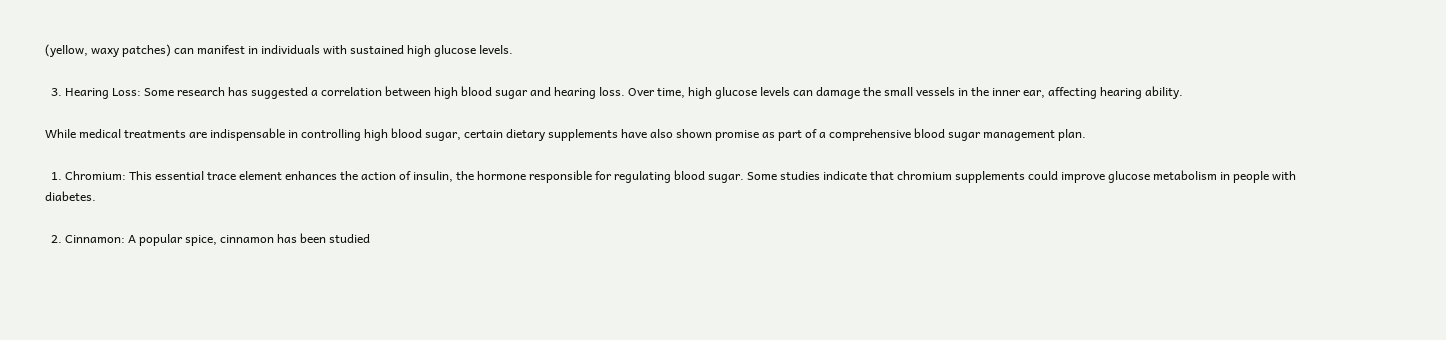(yellow, waxy patches) can manifest in individuals with sustained high glucose levels.

  3. Hearing Loss: Some research has suggested a correlation between high blood sugar and hearing loss. Over time, high glucose levels can damage the small vessels in the inner ear, affecting hearing ability.

While medical treatments are indispensable in controlling high blood sugar, certain dietary supplements have also shown promise as part of a comprehensive blood sugar management plan.

  1. Chromium: This essential trace element enhances the action of insulin, the hormone responsible for regulating blood sugar. Some studies indicate that chromium supplements could improve glucose metabolism in people with diabetes.

  2. Cinnamon: A popular spice, cinnamon has been studied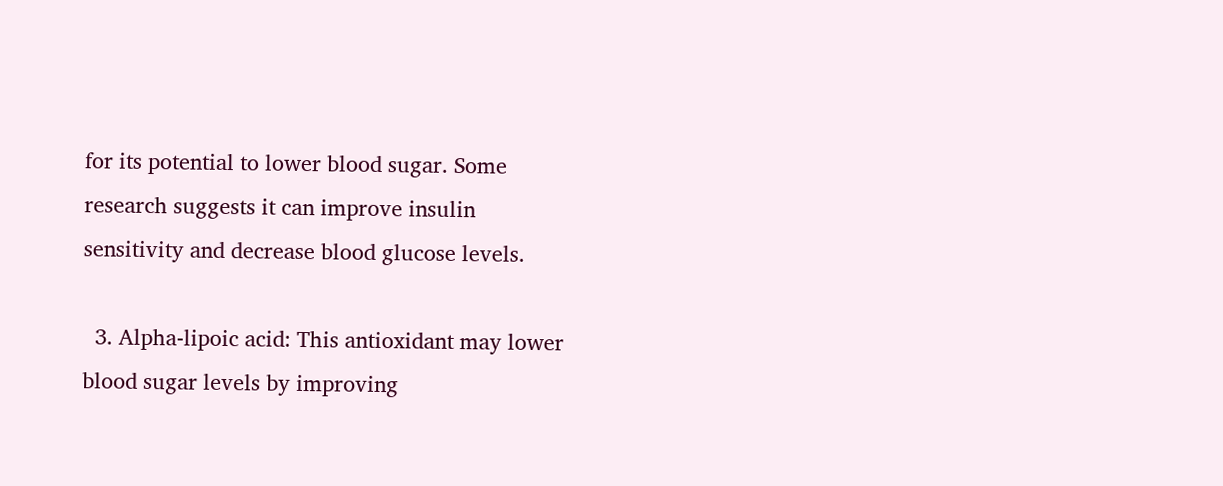for its potential to lower blood sugar. Some research suggests it can improve insulin sensitivity and decrease blood glucose levels.

  3. Alpha-lipoic acid: This antioxidant may lower blood sugar levels by improving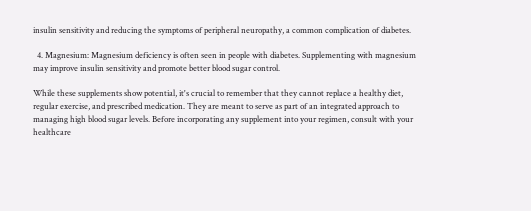insulin sensitivity and reducing the symptoms of peripheral neuropathy, a common complication of diabetes.

  4. Magnesium: Magnesium deficiency is often seen in people with diabetes. Supplementing with magnesium may improve insulin sensitivity and promote better blood sugar control.

While these supplements show potential, it's crucial to remember that they cannot replace a healthy diet, regular exercise, and prescribed medication. They are meant to serve as part of an integrated approach to managing high blood sugar levels. Before incorporating any supplement into your regimen, consult with your healthcare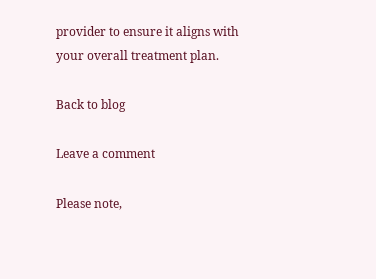provider to ensure it aligns with your overall treatment plan.

Back to blog

Leave a comment

Please note,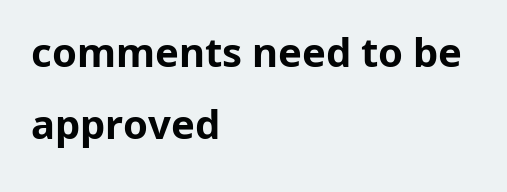comments need to be approved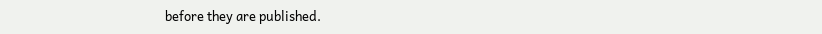before they are published.